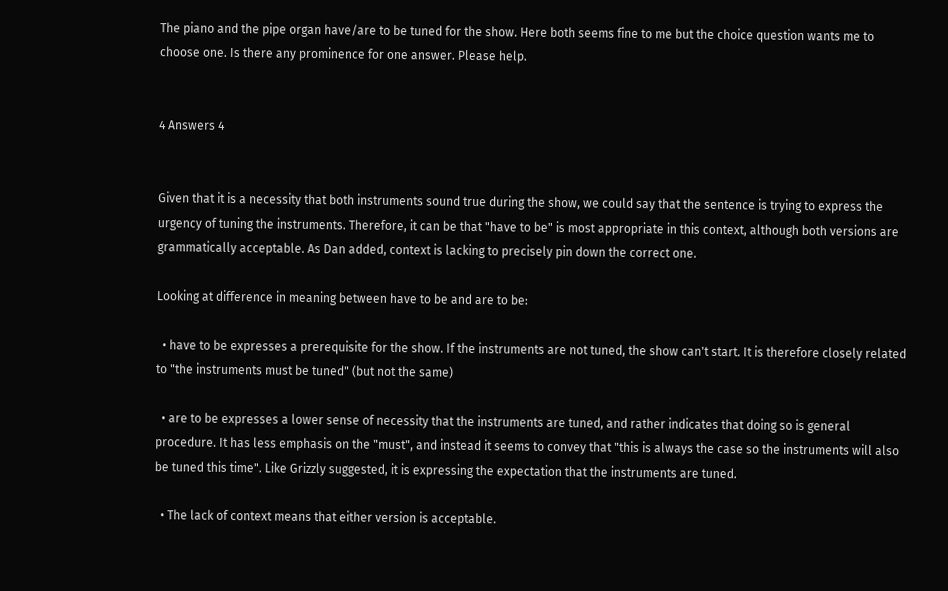The piano and the pipe organ have/are to be tuned for the show. Here both seems fine to me but the choice question wants me to choose one. Is there any prominence for one answer. Please help.


4 Answers 4


Given that it is a necessity that both instruments sound true during the show, we could say that the sentence is trying to express the urgency of tuning the instruments. Therefore, it can be that "have to be" is most appropriate in this context, although both versions are grammatically acceptable. As Dan added, context is lacking to precisely pin down the correct one.

Looking at difference in meaning between have to be and are to be:

  • have to be expresses a prerequisite for the show. If the instruments are not tuned, the show can't start. It is therefore closely related to "the instruments must be tuned" (but not the same)

  • are to be expresses a lower sense of necessity that the instruments are tuned, and rather indicates that doing so is general procedure. It has less emphasis on the "must", and instead it seems to convey that "this is always the case so the instruments will also be tuned this time". Like Grizzly suggested, it is expressing the expectation that the instruments are tuned.

  • The lack of context means that either version is acceptable.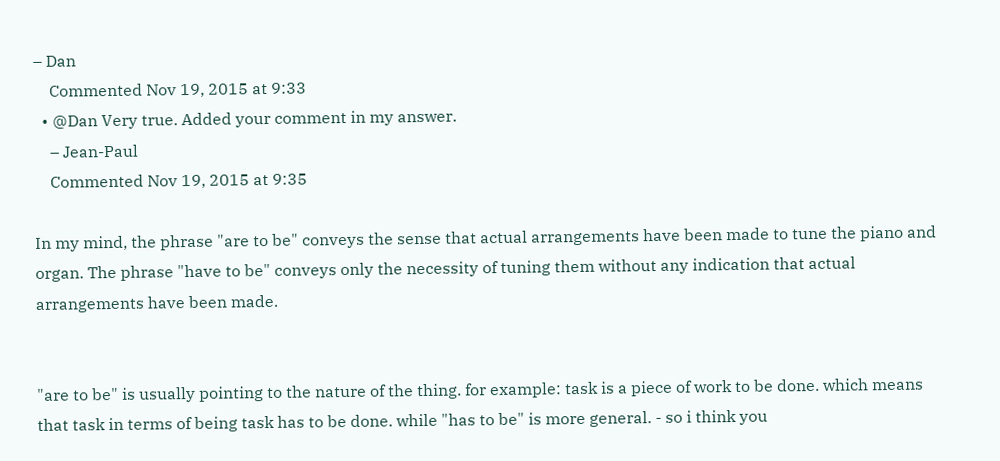– Dan
    Commented Nov 19, 2015 at 9:33
  • @Dan Very true. Added your comment in my answer.
    – Jean-Paul
    Commented Nov 19, 2015 at 9:35

In my mind, the phrase "are to be" conveys the sense that actual arrangements have been made to tune the piano and organ. The phrase "have to be" conveys only the necessity of tuning them without any indication that actual arrangements have been made.


"are to be" is usually pointing to the nature of the thing. for example: task is a piece of work to be done. which means that task in terms of being task has to be done. while "has to be" is more general. - so i think you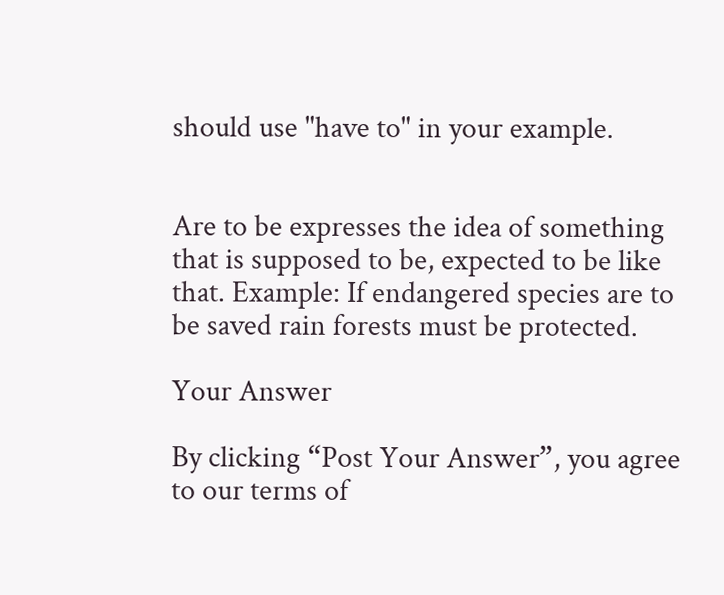should use "have to" in your example.


Are to be expresses the idea of something that is supposed to be, expected to be like that. Example: If endangered species are to be saved rain forests must be protected.

Your Answer

By clicking “Post Your Answer”, you agree to our terms of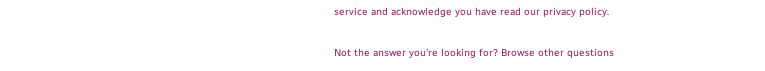service and acknowledge you have read our privacy policy.

Not the answer you're looking for? Browse other questions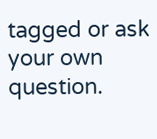tagged or ask your own question.